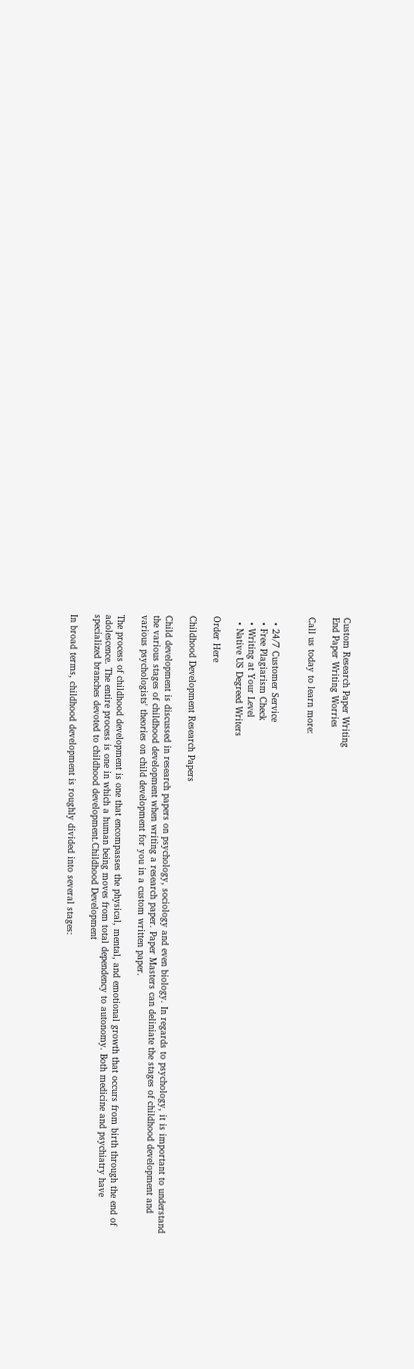Custom Research Paper Writing
End Paper Writing Worries

Call us today to learn more:


  • 24/7 Customer Service
  • Free Plagiarism Check
  • Writing at Your Level
  • Native US Degreed Writers

Order Here

Childhood Development Research Papers

Child development is discussed in research papers on psychology, sociology and even biology. In regards to psychology, it is important to understand the various stages of childhood development when writing a research paper. Paper Masters can deliniate the stages of childhood development and various psychologists' theories on child development for you in a custom written paper.

The process of childhood development is one that encompasses the physical, mental, and emotional growth that occurs from birth through the end of adolescence. The entire process is one in which a human being moves from total dependency to autonomy. Both medicine and psychiatry have specialized branches devoted to childhood development.Childhood Development

In broad terms, childhood development is roughly divided into several stages: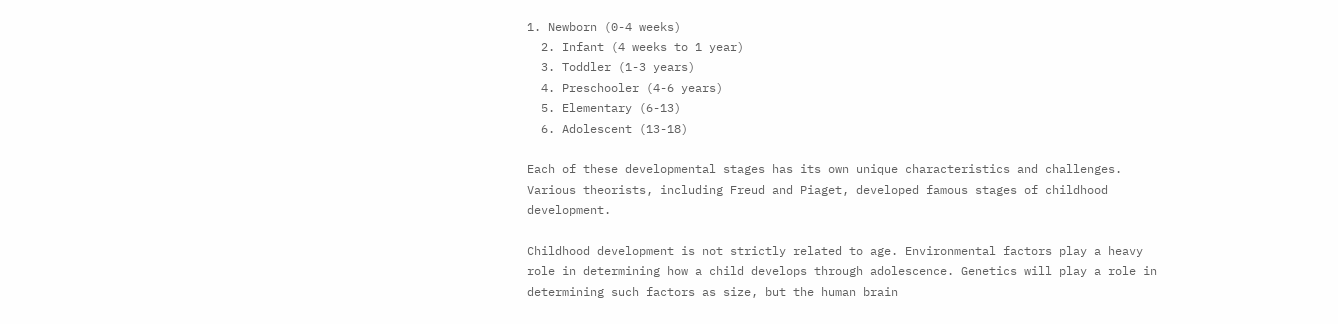1. Newborn (0-4 weeks)
  2. Infant (4 weeks to 1 year)
  3. Toddler (1-3 years)
  4. Preschooler (4-6 years)
  5. Elementary (6-13)
  6. Adolescent (13-18)

Each of these developmental stages has its own unique characteristics and challenges. Various theorists, including Freud and Piaget, developed famous stages of childhood development.

Childhood development is not strictly related to age. Environmental factors play a heavy role in determining how a child develops through adolescence. Genetics will play a role in determining such factors as size, but the human brain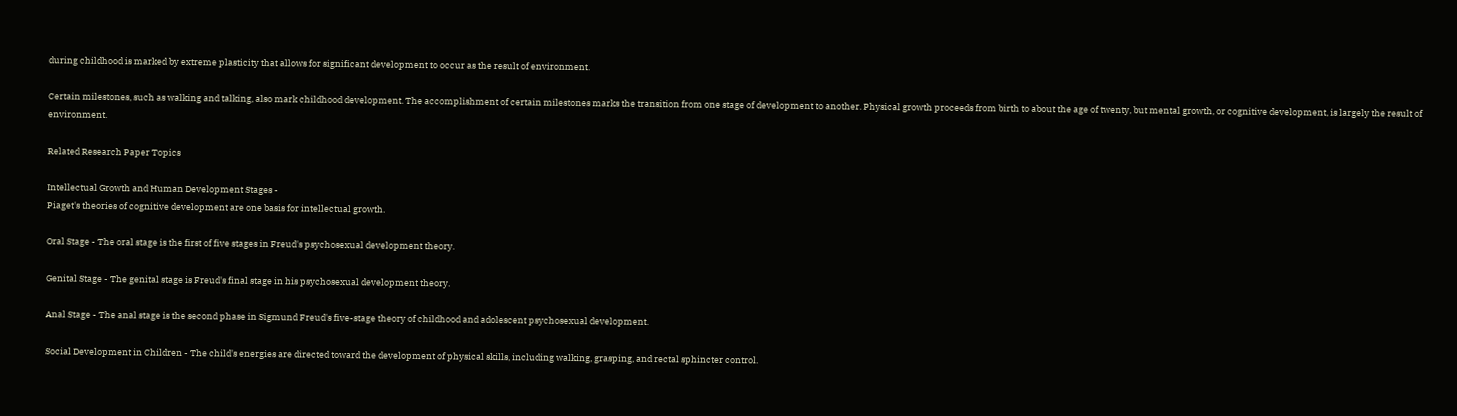during childhood is marked by extreme plasticity that allows for significant development to occur as the result of environment.

Certain milestones, such as walking and talking, also mark childhood development. The accomplishment of certain milestones marks the transition from one stage of development to another. Physical growth proceeds from birth to about the age of twenty, but mental growth, or cognitive development, is largely the result of environment.

Related Research Paper Topics

Intellectual Growth and Human Development Stages -
Piaget's theories of cognitive development are one basis for intellectual growth.

Oral Stage - The oral stage is the first of five stages in Freud's psychosexual development theory.

Genital Stage - The genital stage is Freud's final stage in his psychosexual development theory.

Anal Stage - The anal stage is the second phase in Sigmund Freud's five-stage theory of childhood and adolescent psychosexual development.

Social Development in Children - The child's energies are directed toward the development of physical skills, including walking, grasping, and rectal sphincter control.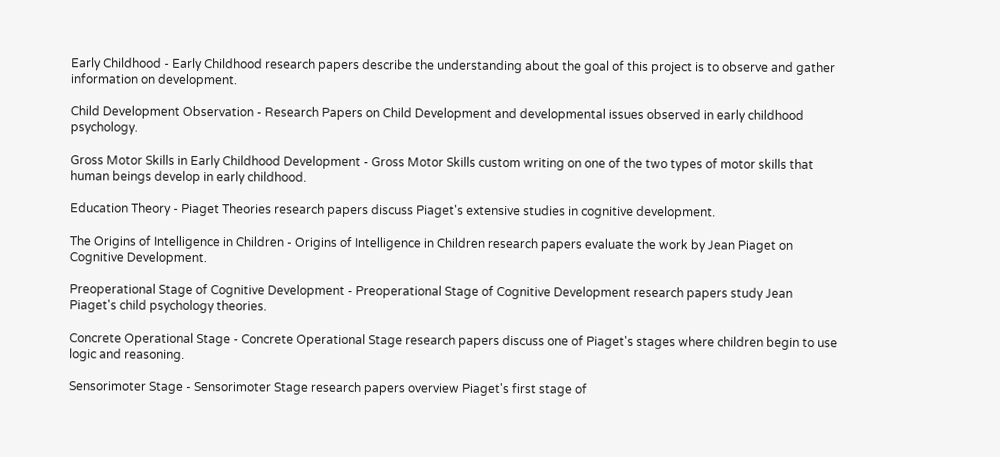Early Childhood - Early Childhood research papers describe the understanding about the goal of this project is to observe and gather information on development.

Child Development Observation - Research Papers on Child Development and developmental issues observed in early childhood psychology.

Gross Motor Skills in Early Childhood Development - Gross Motor Skills custom writing on one of the two types of motor skills that human beings develop in early childhood.

Education Theory - Piaget Theories research papers discuss Piaget's extensive studies in cognitive development.

The Origins of Intelligence in Children - Origins of Intelligence in Children research papers evaluate the work by Jean Piaget on Cognitive Development.

Preoperational Stage of Cognitive Development - Preoperational Stage of Cognitive Development research papers study Jean Piaget's child psychology theories.

Concrete Operational Stage - Concrete Operational Stage research papers discuss one of Piaget's stages where children begin to use logic and reasoning.

Sensorimoter Stage - Sensorimoter Stage research papers overview Piaget's first stage of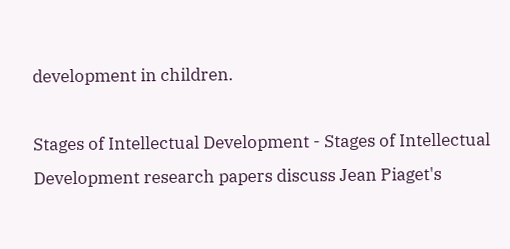development in children.

Stages of Intellectual Development - Stages of Intellectual Development research papers discuss Jean Piaget's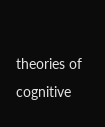theories of cognitive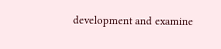development and examine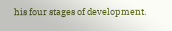his four stages of development.